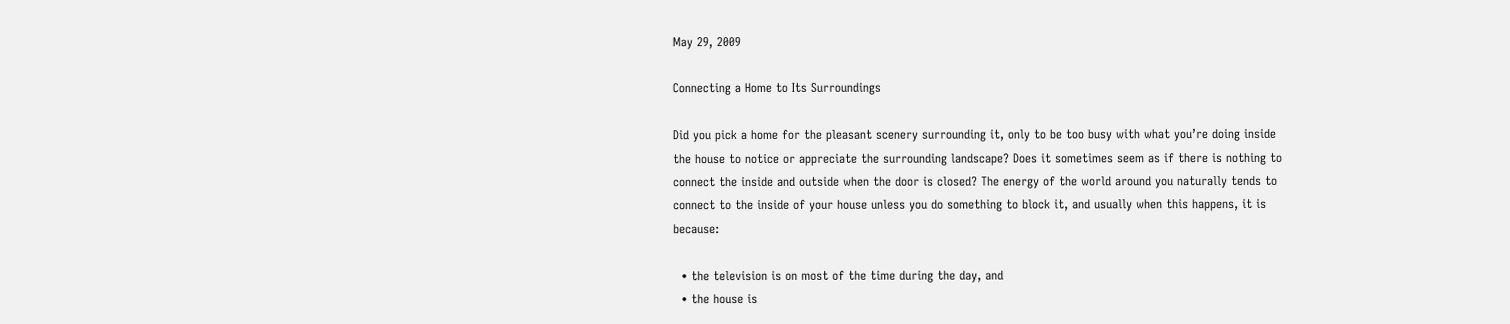May 29, 2009

Connecting a Home to Its Surroundings

Did you pick a home for the pleasant scenery surrounding it, only to be too busy with what you’re doing inside the house to notice or appreciate the surrounding landscape? Does it sometimes seem as if there is nothing to connect the inside and outside when the door is closed? The energy of the world around you naturally tends to connect to the inside of your house unless you do something to block it, and usually when this happens, it is because:

  • the television is on most of the time during the day, and
  • the house is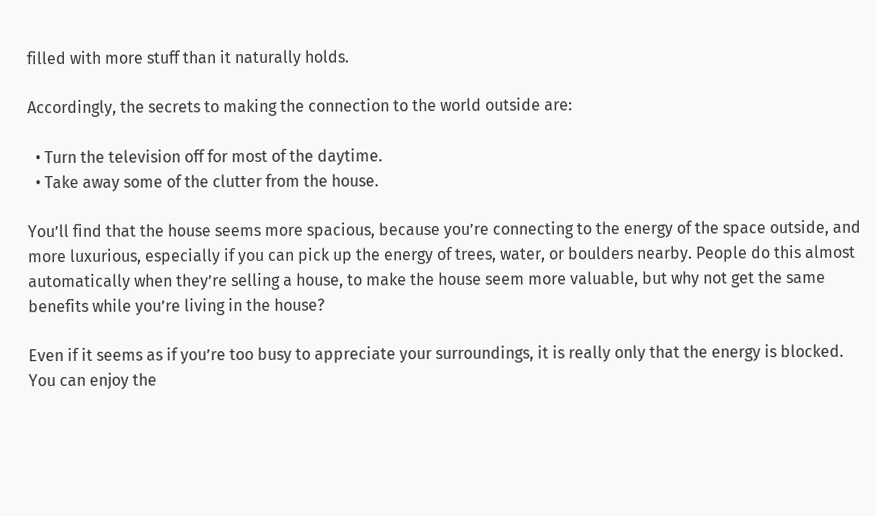filled with more stuff than it naturally holds.

Accordingly, the secrets to making the connection to the world outside are:

  • Turn the television off for most of the daytime.
  • Take away some of the clutter from the house.

You’ll find that the house seems more spacious, because you’re connecting to the energy of the space outside, and more luxurious, especially if you can pick up the energy of trees, water, or boulders nearby. People do this almost automatically when they’re selling a house, to make the house seem more valuable, but why not get the same benefits while you’re living in the house?

Even if it seems as if you’re too busy to appreciate your surroundings, it is really only that the energy is blocked. You can enjoy the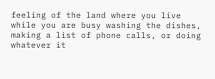feeling of the land where you live while you are busy washing the dishes, making a list of phone calls, or doing whatever it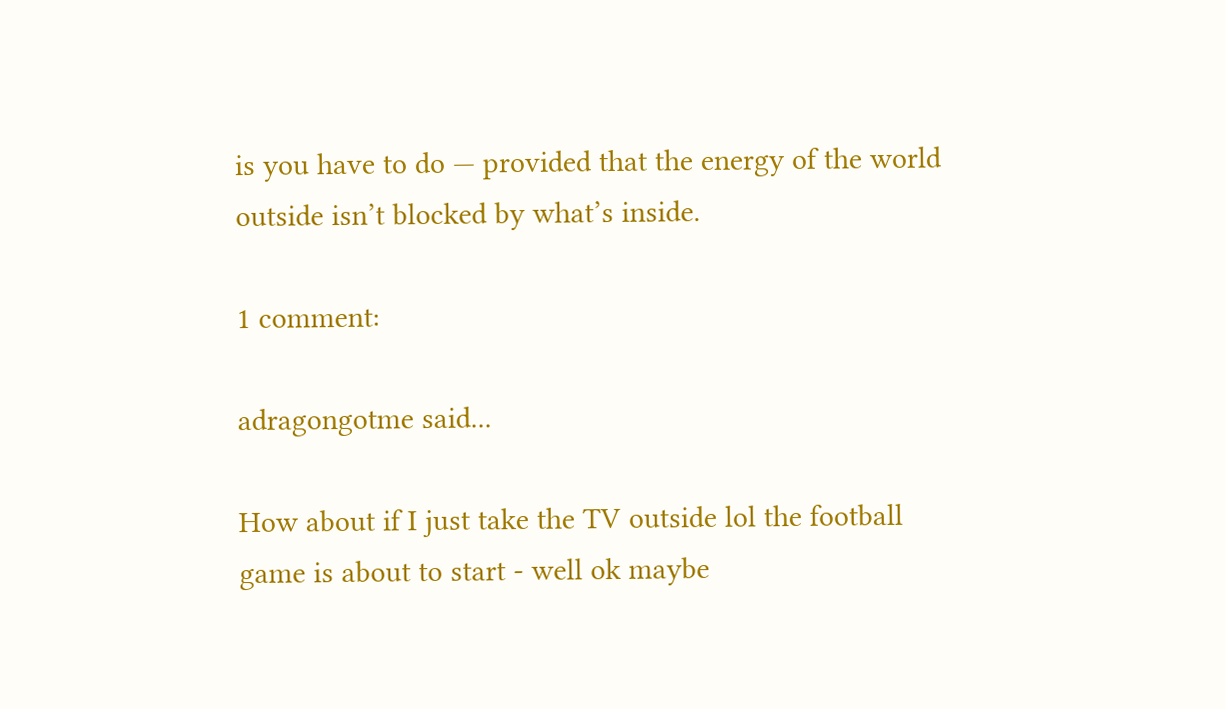is you have to do — provided that the energy of the world outside isn’t blocked by what’s inside.

1 comment:

adragongotme said...

How about if I just take the TV outside lol the football game is about to start - well ok maybe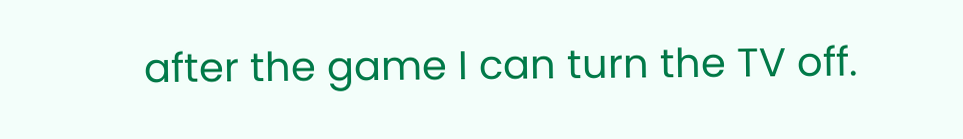after the game I can turn the TV off.